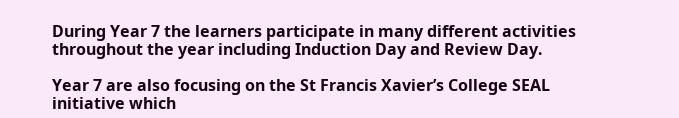During Year 7 the learners participate in many different activities throughout the year including Induction Day and Review Day.

Year 7 are also focusing on the St Francis Xavier’s College SEAL initiative which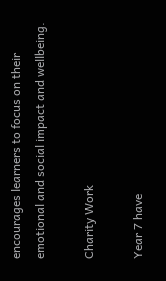encourages learners to focus on their emotional and social impact and wellbeing.

Charity Work

Year 7 have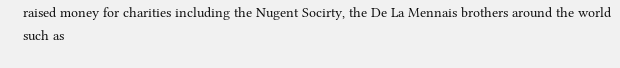raised money for charities including the Nugent Socirty, the De La Mennais brothers around the world such as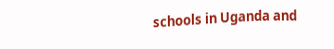schools in Uganda and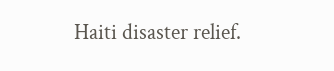Haiti disaster relief.